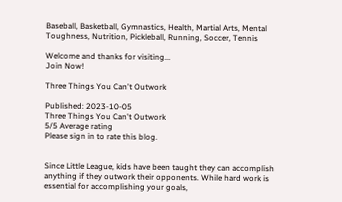Baseball, Basketball, Gymnastics, Health, Martial Arts, Mental Toughness, Nutrition, Pickleball, Running, Soccer, Tennis

Welcome and thanks for visiting...
Join Now!

Three Things You Can't Outwork

Published: 2023-10-05
Three Things You Can't Outwork
5/5 Average rating
Please sign in to rate this blog.


Since Little League, kids have been taught they can accomplish anything if they outwork their opponents. While hard work is essential for accomplishing your goals,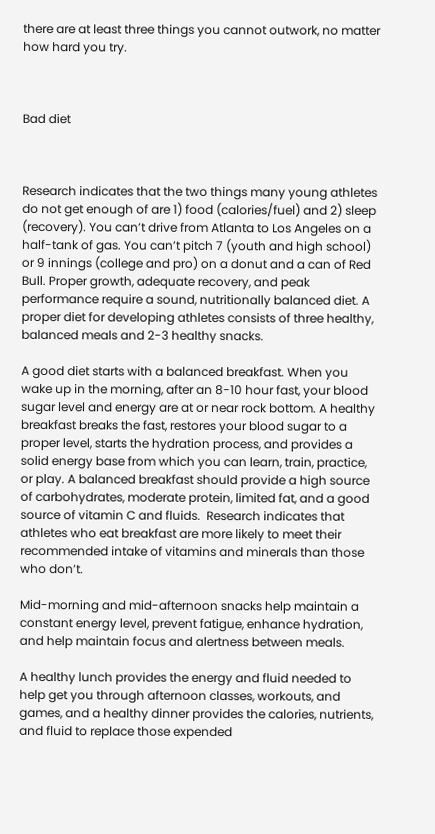there are at least three things you cannot outwork, no matter how hard you try.



Bad diet



Research indicates that the two things many young athletes do not get enough of are 1) food (calories/fuel) and 2) sleep (recovery). You can’t drive from Atlanta to Los Angeles on a half-tank of gas. You can’t pitch 7 (youth and high school) or 9 innings (college and pro) on a donut and a can of Red Bull. Proper growth, adequate recovery, and peak performance require a sound, nutritionally balanced diet. A proper diet for developing athletes consists of three healthy, balanced meals and 2-3 healthy snacks.

A good diet starts with a balanced breakfast. When you wake up in the morning, after an 8-10 hour fast, your blood sugar level and energy are at or near rock bottom. A healthy breakfast breaks the fast, restores your blood sugar to a proper level, starts the hydration process, and provides a solid energy base from which you can learn, train, practice, or play. A balanced breakfast should provide a high source of carbohydrates, moderate protein, limited fat, and a good source of vitamin C and fluids.  Research indicates that athletes who eat breakfast are more likely to meet their recommended intake of vitamins and minerals than those who don’t.

Mid-morning and mid-afternoon snacks help maintain a constant energy level, prevent fatigue, enhance hydration, and help maintain focus and alertness between meals.

A healthy lunch provides the energy and fluid needed to help get you through afternoon classes, workouts, and games, and a healthy dinner provides the calories, nutrients, and fluid to replace those expended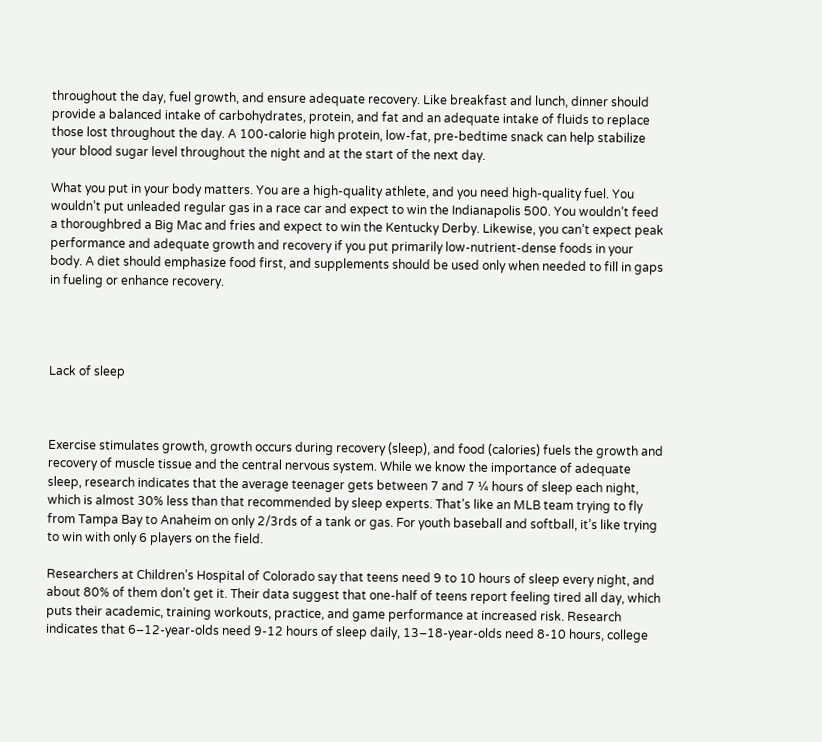throughout the day, fuel growth, and ensure adequate recovery. Like breakfast and lunch, dinner should provide a balanced intake of carbohydrates, protein, and fat and an adequate intake of fluids to replace those lost throughout the day. A 100-calorie high protein, low-fat, pre-bedtime snack can help stabilize your blood sugar level throughout the night and at the start of the next day.

What you put in your body matters. You are a high-quality athlete, and you need high-quality fuel. You wouldn’t put unleaded regular gas in a race car and expect to win the Indianapolis 500. You wouldn’t feed a thoroughbred a Big Mac and fries and expect to win the Kentucky Derby. Likewise, you can’t expect peak performance and adequate growth and recovery if you put primarily low-nutrient-dense foods in your body. A diet should emphasize food first, and supplements should be used only when needed to fill in gaps in fueling or enhance recovery.




Lack of sleep



Exercise stimulates growth, growth occurs during recovery (sleep), and food (calories) fuels the growth and recovery of muscle tissue and the central nervous system. While we know the importance of adequate sleep, research indicates that the average teenager gets between 7 and 7 ¼ hours of sleep each night, which is almost 30% less than that recommended by sleep experts. That’s like an MLB team trying to fly from Tampa Bay to Anaheim on only 2/3rds of a tank or gas. For youth baseball and softball, it’s like trying to win with only 6 players on the field.

Researchers at Children’s Hospital of Colorado say that teens need 9 to 10 hours of sleep every night, and about 80% of them don’t get it. Their data suggest that one-half of teens report feeling tired all day, which puts their academic, training workouts, practice, and game performance at increased risk. Research indicates that 6–12-year-olds need 9-12 hours of sleep daily, 13–18-year-olds need 8-10 hours, college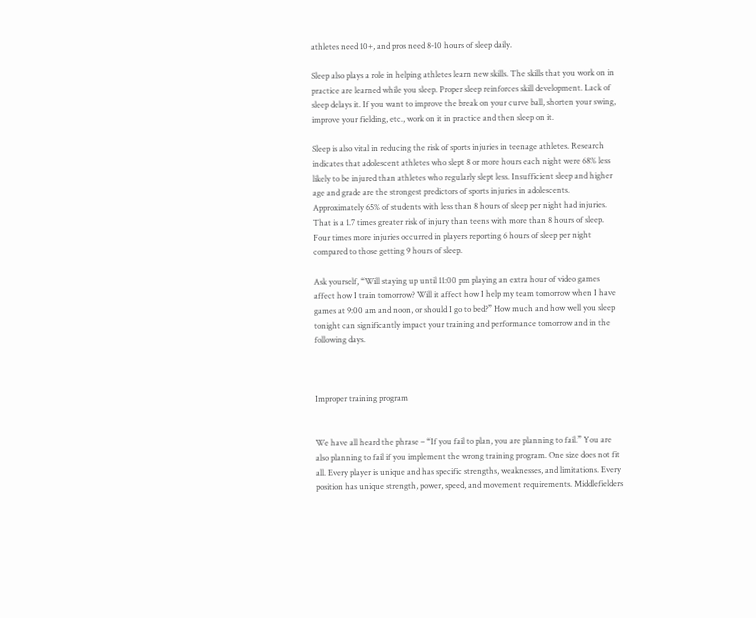athletes need 10+, and pros need 8-10 hours of sleep daily.

Sleep also plays a role in helping athletes learn new skills. The skills that you work on in practice are learned while you sleep. Proper sleep reinforces skill development. Lack of sleep delays it. If you want to improve the break on your curve ball, shorten your swing, improve your fielding, etc., work on it in practice and then sleep on it.

Sleep is also vital in reducing the risk of sports injuries in teenage athletes. Research indicates that adolescent athletes who slept 8 or more hours each night were 68% less likely to be injured than athletes who regularly slept less. Insufficient sleep and higher age and grade are the strongest predictors of sports injuries in adolescents. Approximately 65% of students with less than 8 hours of sleep per night had injuries. That is a 1.7 times greater risk of injury than teens with more than 8 hours of sleep. Four times more injuries occurred in players reporting 6 hours of sleep per night compared to those getting 9 hours of sleep.

Ask yourself, “Will staying up until 11:00 pm playing an extra hour of video games affect how I train tomorrow? Will it affect how I help my team tomorrow when I have games at 9:00 am and noon, or should I go to bed?” How much and how well you sleep tonight can significantly impact your training and performance tomorrow and in the following days.



Improper training program


We have all heard the phrase – “If you fail to plan, you are planning to fail.” You are also planning to fail if you implement the wrong training program. One size does not fit all. Every player is unique and has specific strengths, weaknesses, and limitations. Every position has unique strength, power, speed, and movement requirements. Middlefielders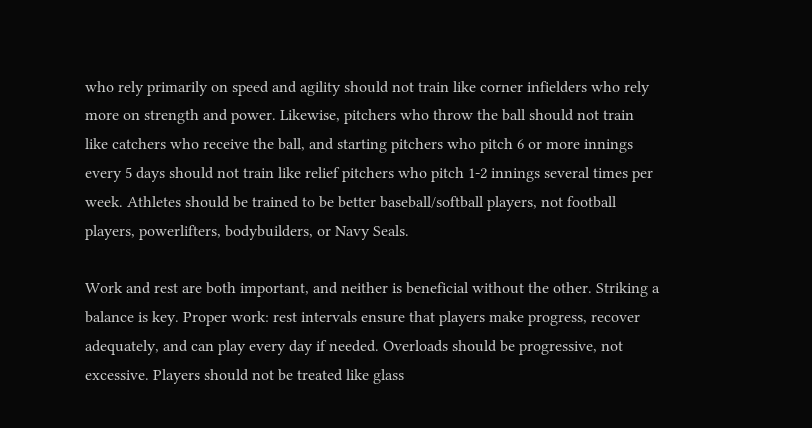who rely primarily on speed and agility should not train like corner infielders who rely more on strength and power. Likewise, pitchers who throw the ball should not train like catchers who receive the ball, and starting pitchers who pitch 6 or more innings every 5 days should not train like relief pitchers who pitch 1-2 innings several times per week. Athletes should be trained to be better baseball/softball players, not football players, powerlifters, bodybuilders, or Navy Seals.

Work and rest are both important, and neither is beneficial without the other. Striking a balance is key. Proper work: rest intervals ensure that players make progress, recover adequately, and can play every day if needed. Overloads should be progressive, not excessive. Players should not be treated like glass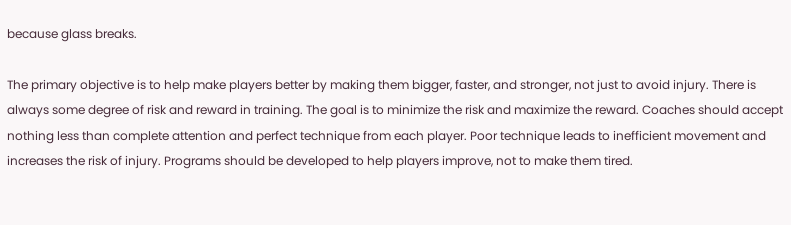because glass breaks.

The primary objective is to help make players better by making them bigger, faster, and stronger, not just to avoid injury. There is always some degree of risk and reward in training. The goal is to minimize the risk and maximize the reward. Coaches should accept nothing less than complete attention and perfect technique from each player. Poor technique leads to inefficient movement and increases the risk of injury. Programs should be developed to help players improve, not to make them tired.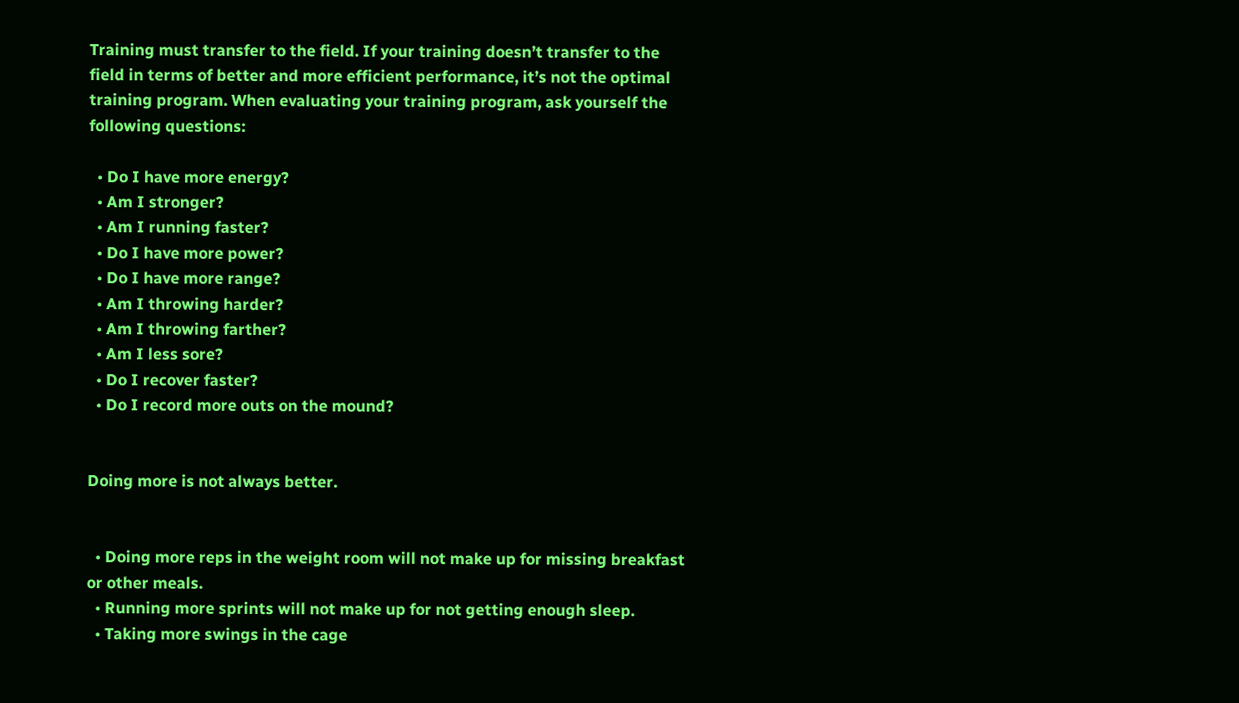Training must transfer to the field. If your training doesn’t transfer to the field in terms of better and more efficient performance, it’s not the optimal training program. When evaluating your training program, ask yourself the following questions:

  • Do I have more energy?
  • Am I stronger?
  • Am I running faster?
  • Do I have more power?
  • Do I have more range?
  • Am I throwing harder?
  • Am I throwing farther?
  • Am I less sore?
  • Do I recover faster?
  • Do I record more outs on the mound?


Doing more is not always better.


  • Doing more reps in the weight room will not make up for missing breakfast or other meals.
  • Running more sprints will not make up for not getting enough sleep.
  • Taking more swings in the cage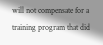will not compensate for a training program that did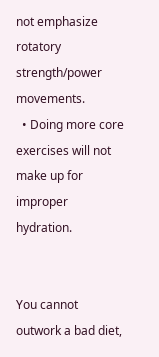not emphasize rotatory strength/power movements.
  • Doing more core exercises will not make up for improper hydration.


You cannot outwork a bad diet,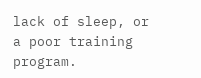lack of sleep, or a poor training program.